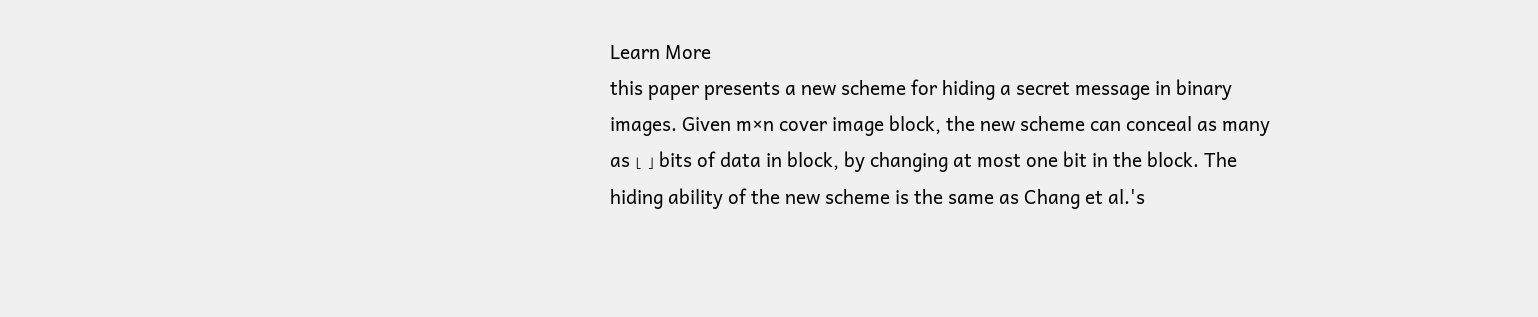Learn More
this paper presents a new scheme for hiding a secret message in binary images. Given m×n cover image block, the new scheme can conceal as many as ⌊ ⌋ bits of data in block, by changing at most one bit in the block. The hiding ability of the new scheme is the same as Chang et al.'s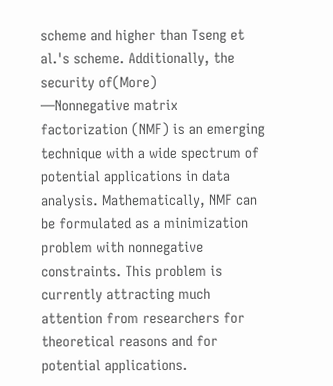scheme and higher than Tseng et al.'s scheme. Additionally, the security of(More)
—Nonnegative matrix factorization (NMF) is an emerging technique with a wide spectrum of potential applications in data analysis. Mathematically, NMF can be formulated as a minimization problem with nonnegative constraints. This problem is currently attracting much attention from researchers for theoretical reasons and for potential applications.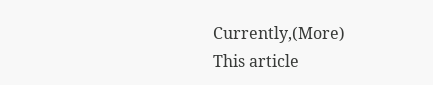Currently,(More)
This article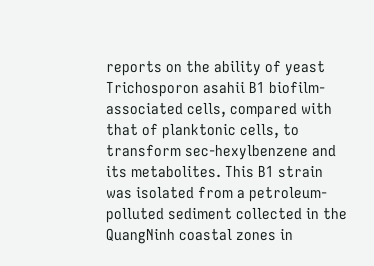reports on the ability of yeast Trichosporon asahii B1 biofilm-associated cells, compared with that of planktonic cells, to transform sec-hexylbenzene and its metabolites. This B1 strain was isolated from a petroleum-polluted sediment collected in the QuangNinh coastal zones in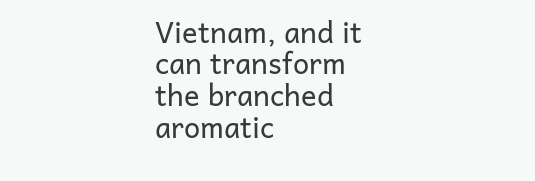Vietnam, and it can transform the branched aromatic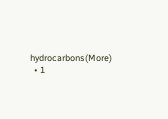hydrocarbons(More)
  • 1